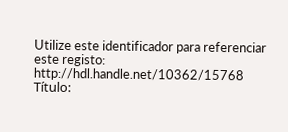Utilize este identificador para referenciar este registo: http://hdl.handle.net/10362/15768
Título: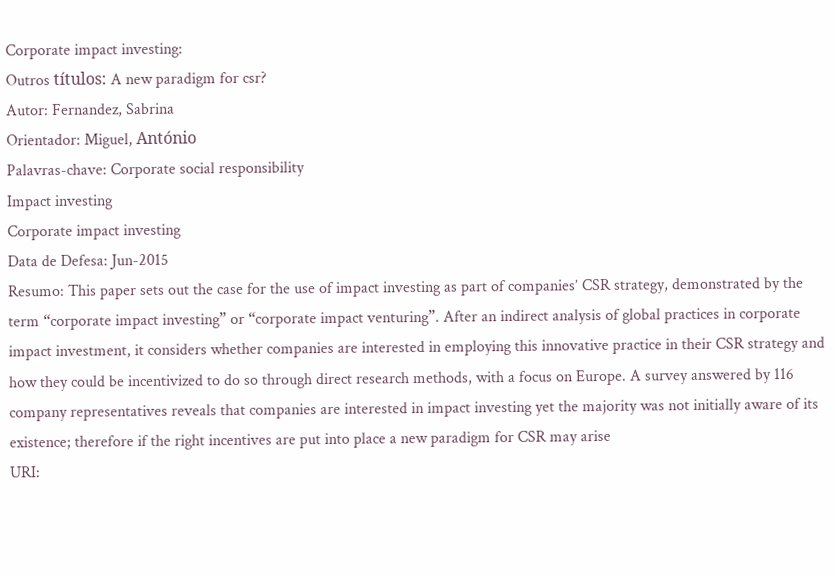Corporate impact investing:
Outros títulos: A new paradigm for csr?
Autor: Fernandez, Sabrina
Orientador: Miguel, António
Palavras-chave: Corporate social responsibility
Impact investing
Corporate impact investing
Data de Defesa: Jun-2015
Resumo: This paper sets out the case for the use of impact investing as part of companies’ CSR strategy, demonstrated by the term “corporate impact investing” or “corporate impact venturing”. After an indirect analysis of global practices in corporate impact investment, it considers whether companies are interested in employing this innovative practice in their CSR strategy and how they could be incentivized to do so through direct research methods, with a focus on Europe. A survey answered by 116 company representatives reveals that companies are interested in impact investing yet the majority was not initially aware of its existence; therefore if the right incentives are put into place a new paradigm for CSR may arise
URI: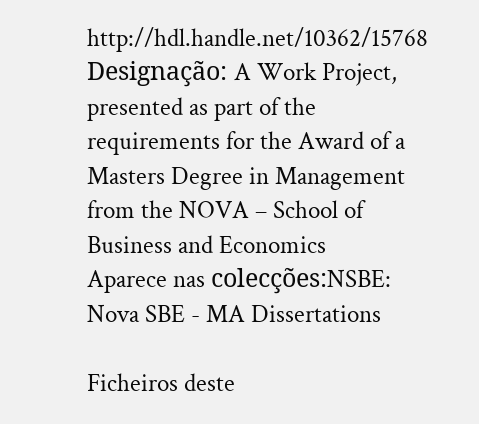http://hdl.handle.net/10362/15768
Designação: A Work Project, presented as part of the requirements for the Award of a Masters Degree in Management from the NOVA – School of Business and Economics
Aparece nas colecções:NSBE: Nova SBE - MA Dissertations

Ficheiros deste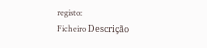registo:
Ficheiro Descrição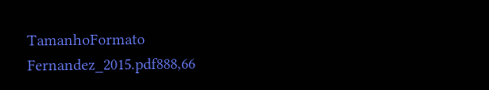TamanhoFormato
Fernandez_2015.pdf888,66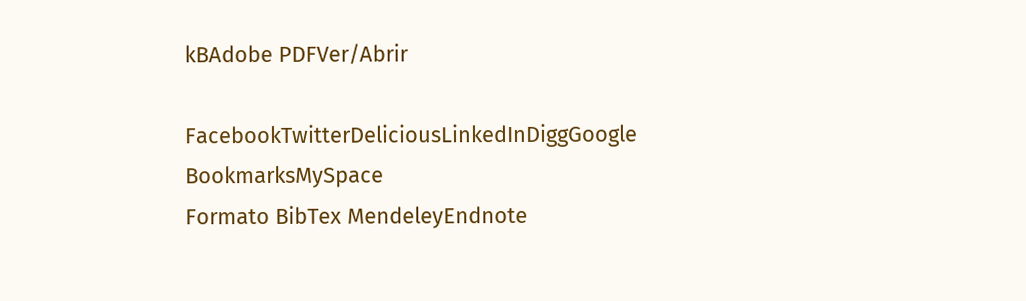kBAdobe PDFVer/Abrir

FacebookTwitterDeliciousLinkedInDiggGoogle BookmarksMySpace
Formato BibTex MendeleyEndnote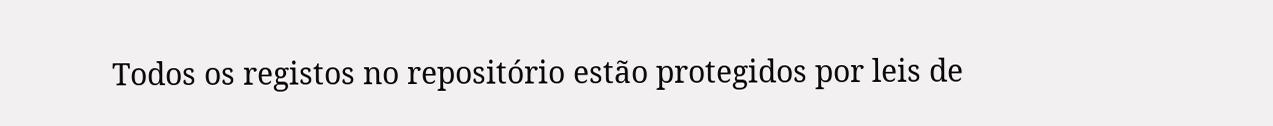Todos os registos no repositório estão protegidos por leis de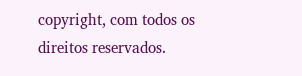copyright, com todos os direitos reservados.